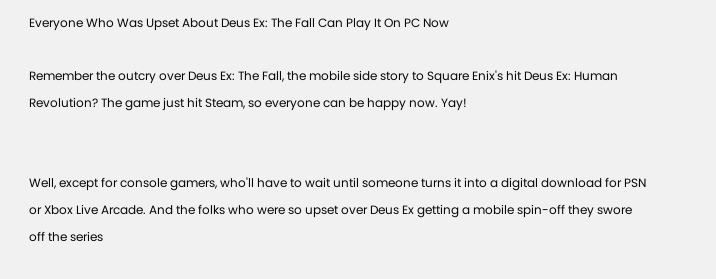Everyone Who Was Upset About Deus Ex: The Fall Can Play It On PC Now

Remember the outcry over Deus Ex: The Fall, the mobile side story to Square Enix's hit Deus Ex: Human Revolution? The game just hit Steam, so everyone can be happy now. Yay!


Well, except for console gamers, who'll have to wait until someone turns it into a digital download for PSN or Xbox Live Arcade. And the folks who were so upset over Deus Ex getting a mobile spin-off they swore off the series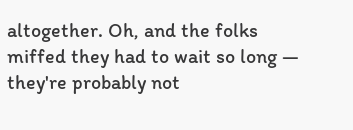altogether. Oh, and the folks miffed they had to wait so long — they're probably not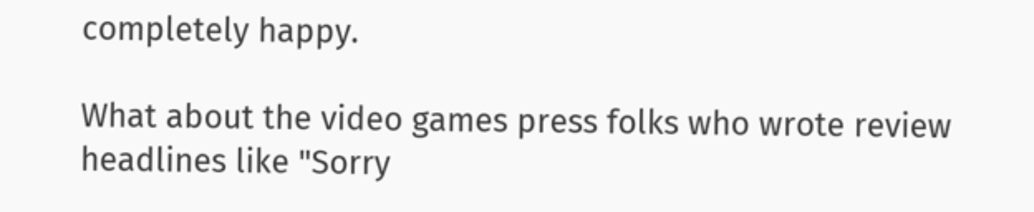completely happy.

What about the video games press folks who wrote review headlines like "Sorry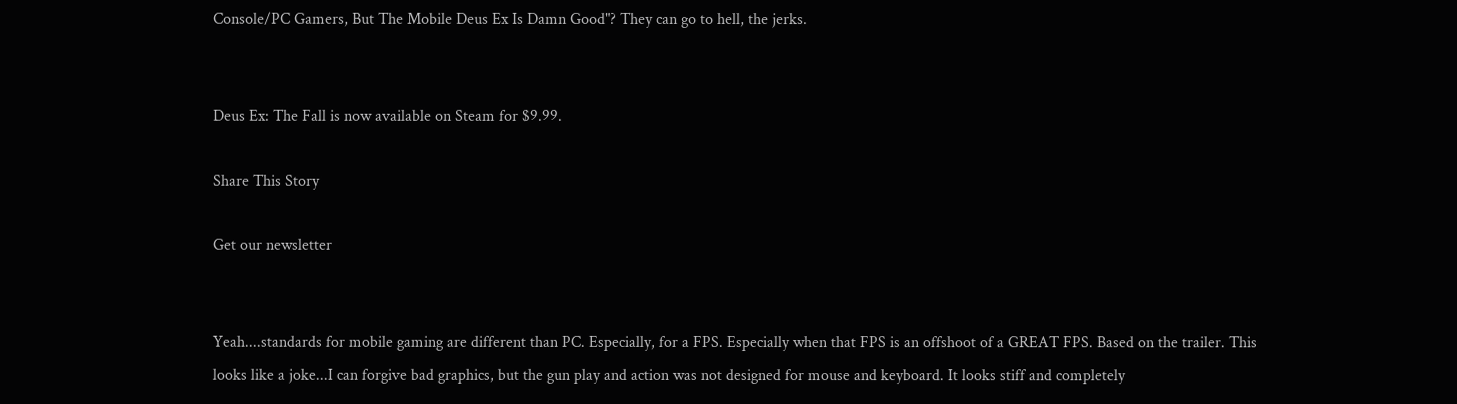Console/PC Gamers, But The Mobile Deus Ex Is Damn Good"? They can go to hell, the jerks.


Deus Ex: The Fall is now available on Steam for $9.99.

Share This Story

Get our newsletter


Yeah....standards for mobile gaming are different than PC. Especially, for a FPS. Especially when that FPS is an offshoot of a GREAT FPS. Based on the trailer. This looks like a joke...I can forgive bad graphics, but the gun play and action was not designed for mouse and keyboard. It looks stiff and completely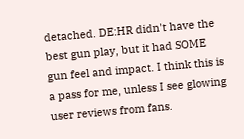detached. DE:HR didn't have the best gun play, but it had SOME gun feel and impact. I think this is a pass for me, unless I see glowing user reviews from fans.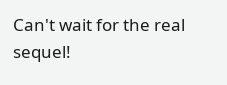Can't wait for the real sequel!